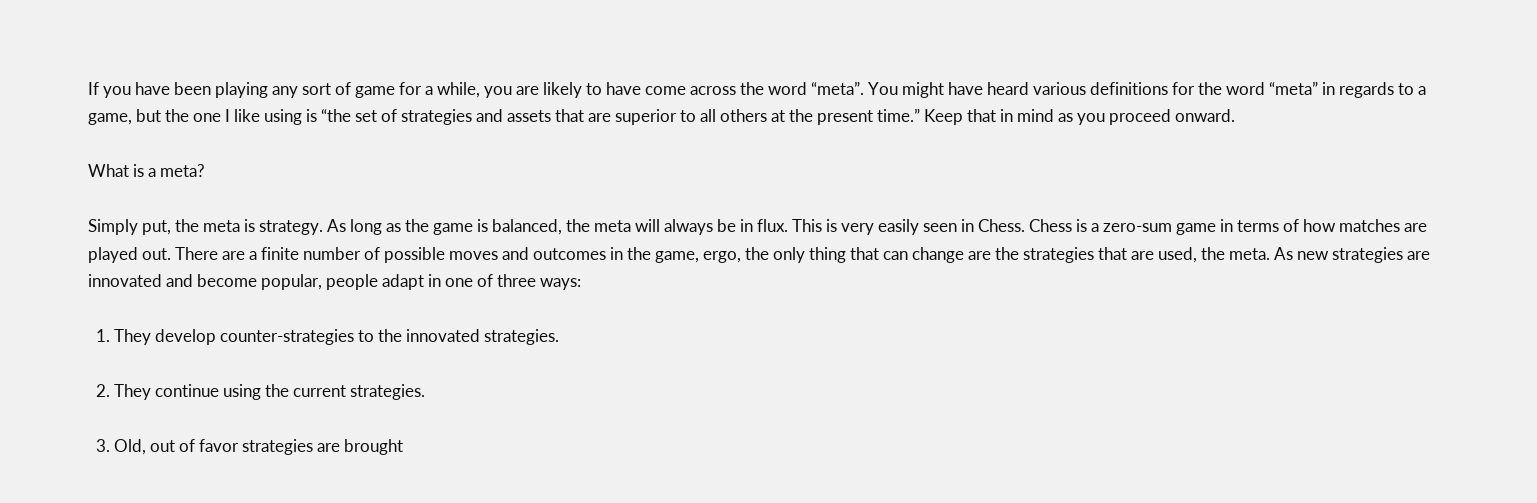If you have been playing any sort of game for a while, you are likely to have come across the word “meta”. You might have heard various definitions for the word “meta” in regards to a game, but the one I like using is “the set of strategies and assets that are superior to all others at the present time.” Keep that in mind as you proceed onward.

What is a meta?

Simply put, the meta is strategy. As long as the game is balanced, the meta will always be in flux. This is very easily seen in Chess. Chess is a zero-sum game in terms of how matches are played out. There are a finite number of possible moves and outcomes in the game, ergo, the only thing that can change are the strategies that are used, the meta. As new strategies are innovated and become popular, people adapt in one of three ways:

  1. They develop counter-strategies to the innovated strategies.

  2. They continue using the current strategies.

  3. Old, out of favor strategies are brought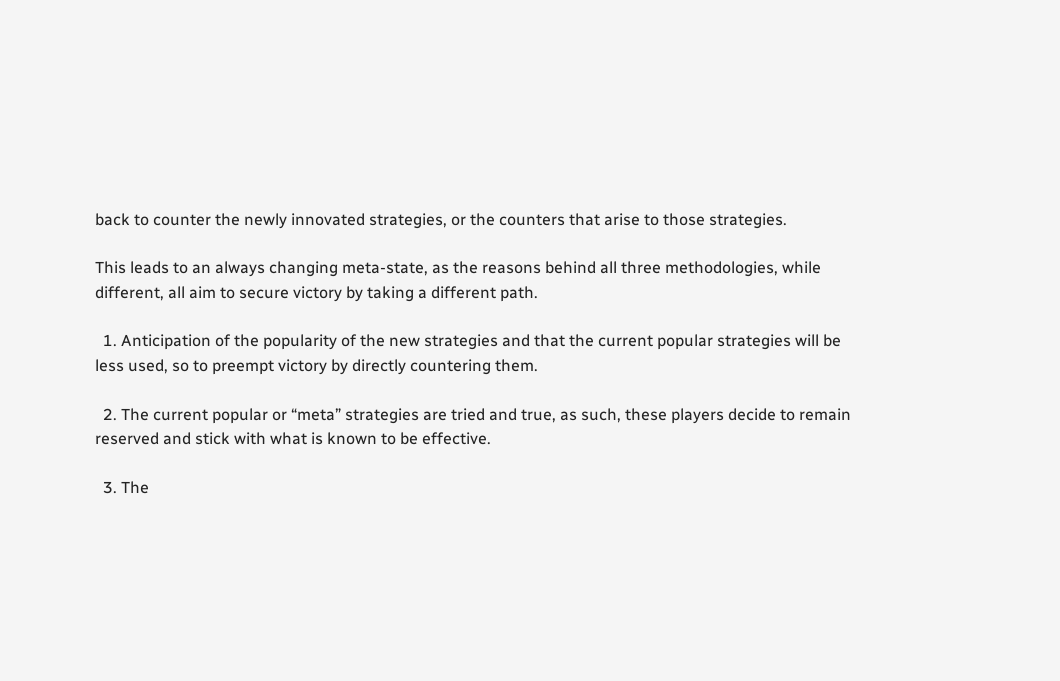back to counter the newly innovated strategies, or the counters that arise to those strategies.

This leads to an always changing meta-state, as the reasons behind all three methodologies, while different, all aim to secure victory by taking a different path.

  1. Anticipation of the popularity of the new strategies and that the current popular strategies will be less used, so to preempt victory by directly countering them.

  2. The current popular or “meta” strategies are tried and true, as such, these players decide to remain reserved and stick with what is known to be effective.

  3. The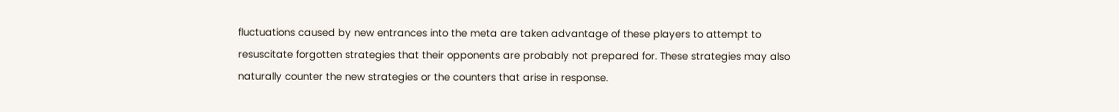fluctuations caused by new entrances into the meta are taken advantage of these players to attempt to resuscitate forgotten strategies that their opponents are probably not prepared for. These strategies may also naturally counter the new strategies or the counters that arise in response.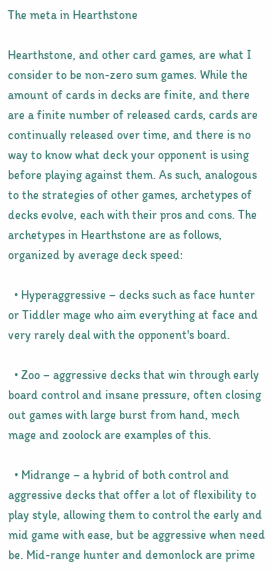The meta in Hearthstone

Hearthstone, and other card games, are what I consider to be non-zero sum games. While the amount of cards in decks are finite, and there are a finite number of released cards, cards are continually released over time, and there is no way to know what deck your opponent is using before playing against them. As such, analogous to the strategies of other games, archetypes of decks evolve, each with their pros and cons. The archetypes in Hearthstone are as follows, organized by average deck speed:

  • Hyperaggressive – decks such as face hunter or Tiddler mage who aim everything at face and very rarely deal with the opponent's board.

  • Zoo – aggressive decks that win through early board control and insane pressure, often closing out games with large burst from hand, mech mage and zoolock are examples of this.

  • Midrange – a hybrid of both control and aggressive decks that offer a lot of flexibility to play style, allowing them to control the early and mid game with ease, but be aggressive when need be. Mid-range hunter and demonlock are prime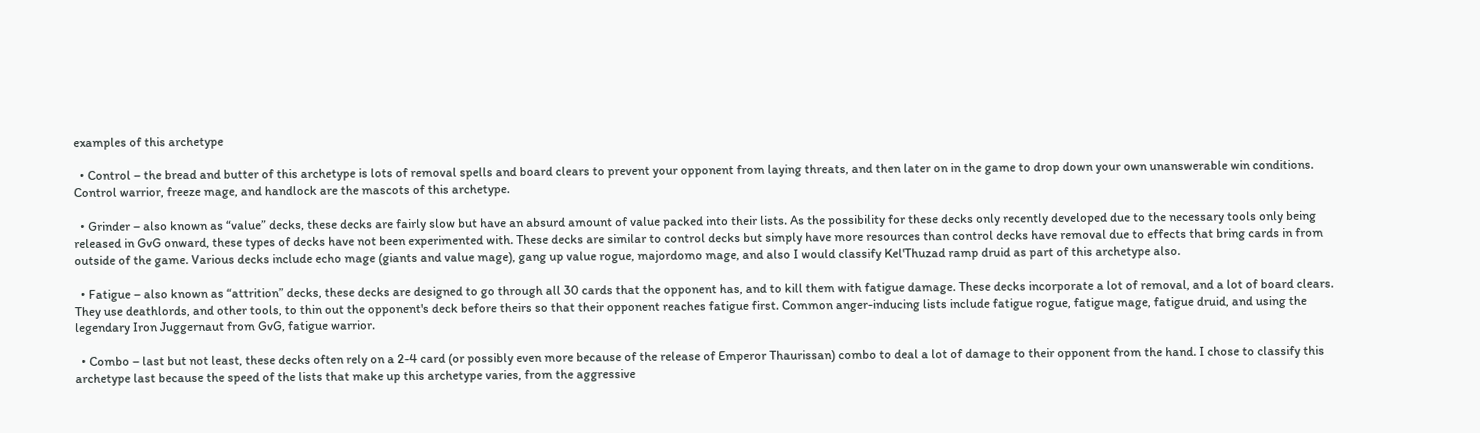examples of this archetype

  • Control – the bread and butter of this archetype is lots of removal spells and board clears to prevent your opponent from laying threats, and then later on in the game to drop down your own unanswerable win conditions. Control warrior, freeze mage, and handlock are the mascots of this archetype.

  • Grinder – also known as “value” decks, these decks are fairly slow but have an absurd amount of value packed into their lists. As the possibility for these decks only recently developed due to the necessary tools only being released in GvG onward, these types of decks have not been experimented with. These decks are similar to control decks but simply have more resources than control decks have removal due to effects that bring cards in from outside of the game. Various decks include echo mage (giants and value mage), gang up value rogue, majordomo mage, and also I would classify Kel'Thuzad ramp druid as part of this archetype also.

  • Fatigue – also known as “attrition” decks, these decks are designed to go through all 30 cards that the opponent has, and to kill them with fatigue damage. These decks incorporate a lot of removal, and a lot of board clears. They use deathlords, and other tools, to thin out the opponent's deck before theirs so that their opponent reaches fatigue first. Common anger-inducing lists include fatigue rogue, fatigue mage, fatigue druid, and using the legendary Iron Juggernaut from GvG, fatigue warrior.

  • Combo – last but not least, these decks often rely on a 2-4 card (or possibly even more because of the release of Emperor Thaurissan) combo to deal a lot of damage to their opponent from the hand. I chose to classify this archetype last because the speed of the lists that make up this archetype varies, from the aggressive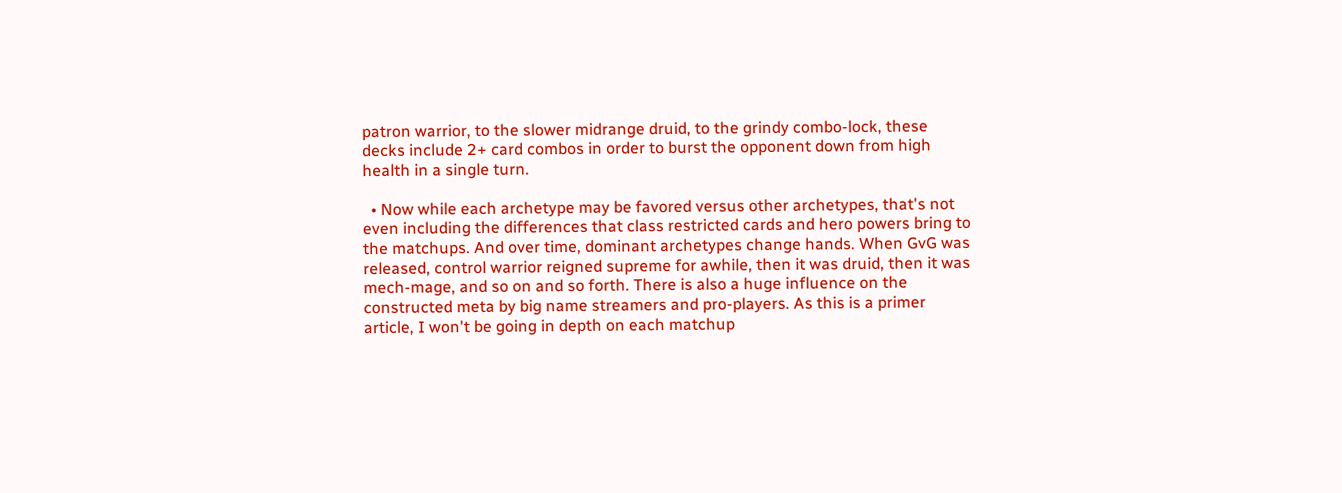patron warrior, to the slower midrange druid, to the grindy combo-lock, these decks include 2+ card combos in order to burst the opponent down from high health in a single turn.

  • Now while each archetype may be favored versus other archetypes, that's not even including the differences that class restricted cards and hero powers bring to the matchups. And over time, dominant archetypes change hands. When GvG was released, control warrior reigned supreme for awhile, then it was druid, then it was mech-mage, and so on and so forth. There is also a huge influence on the constructed meta by big name streamers and pro-players. As this is a primer article, I won't be going in depth on each matchup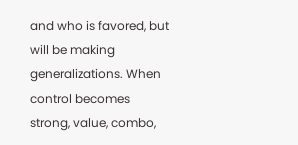and who is favored, but will be making generalizations. When control becomes strong, value, combo,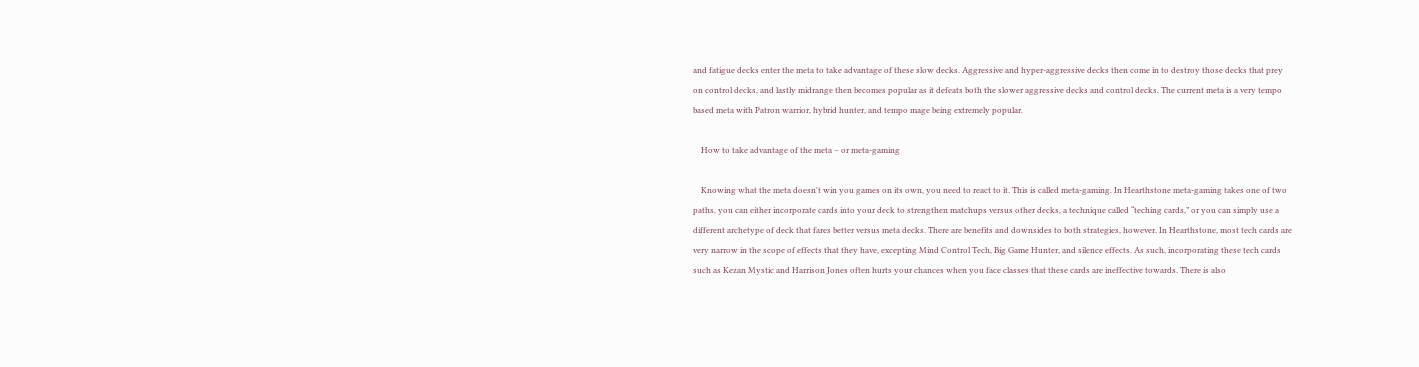and fatigue decks enter the meta to take advantage of these slow decks. Aggressive and hyper-aggressive decks then come in to destroy those decks that prey on control decks, and lastly midrange then becomes popular as it defeats both the slower aggressive decks and control decks. The current meta is a very tempo based meta with Patron warrior, hybrid hunter, and tempo mage being extremely popular.

    How to take advantage of the meta – or meta-gaming

    Knowing what the meta doesn't win you games on its own, you need to react to it. This is called meta-gaming. In Hearthstone meta-gaming takes one of two paths, you can either incorporate cards into your deck to strengthen matchups versus other decks, a technique called “teching cards,” or you can simply use a different archetype of deck that fares better versus meta decks. There are benefits and downsides to both strategies, however. In Hearthstone, most tech cards are very narrow in the scope of effects that they have, excepting Mind Control Tech, Big Game Hunter, and silence effects. As such, incorporating these tech cards such as Kezan Mystic and Harrison Jones often hurts your chances when you face classes that these cards are ineffective towards. There is also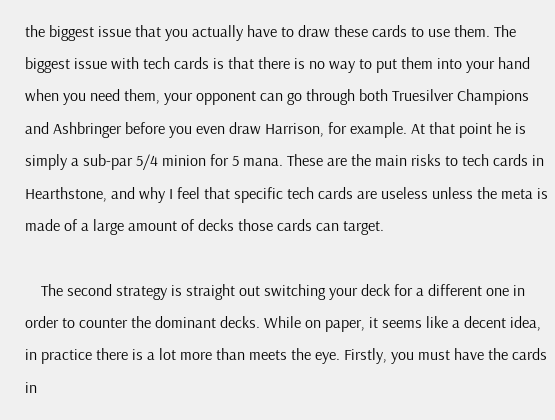the biggest issue that you actually have to draw these cards to use them. The biggest issue with tech cards is that there is no way to put them into your hand when you need them, your opponent can go through both Truesilver Champions and Ashbringer before you even draw Harrison, for example. At that point he is simply a sub-par 5/4 minion for 5 mana. These are the main risks to tech cards in Hearthstone, and why I feel that specific tech cards are useless unless the meta is made of a large amount of decks those cards can target.

    The second strategy is straight out switching your deck for a different one in order to counter the dominant decks. While on paper, it seems like a decent idea, in practice there is a lot more than meets the eye. Firstly, you must have the cards in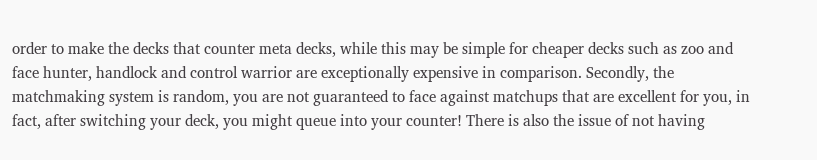order to make the decks that counter meta decks, while this may be simple for cheaper decks such as zoo and face hunter, handlock and control warrior are exceptionally expensive in comparison. Secondly, the matchmaking system is random, you are not guaranteed to face against matchups that are excellent for you, in fact, after switching your deck, you might queue into your counter! There is also the issue of not having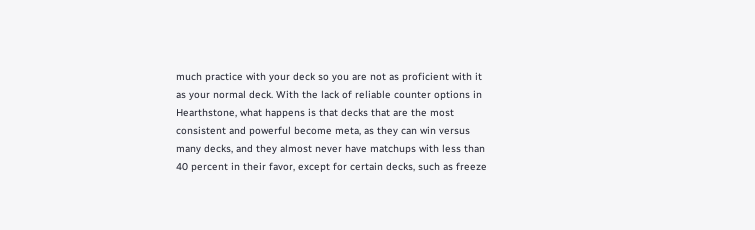much practice with your deck so you are not as proficient with it as your normal deck. With the lack of reliable counter options in Hearthstone, what happens is that decks that are the most consistent and powerful become meta, as they can win versus many decks, and they almost never have matchups with less than 40 percent in their favor, except for certain decks, such as freeze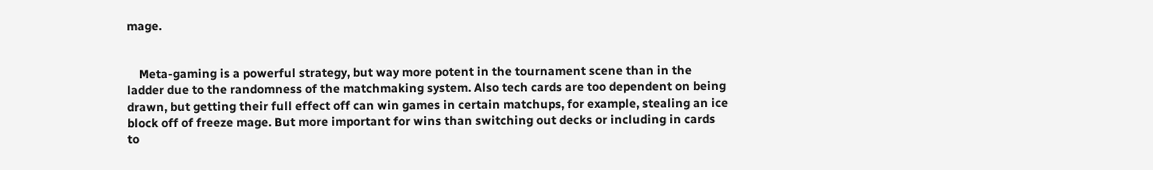mage.


    Meta-gaming is a powerful strategy, but way more potent in the tournament scene than in the ladder due to the randomness of the matchmaking system. Also tech cards are too dependent on being drawn, but getting their full effect off can win games in certain matchups, for example, stealing an ice block off of freeze mage. But more important for wins than switching out decks or including in cards to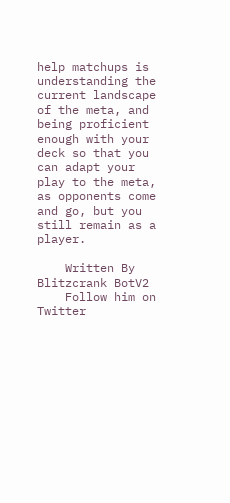help matchups is understanding the current landscape of the meta, and being proficient enough with your deck so that you can adapt your play to the meta, as opponents come and go, but you still remain as a player.

    Written By Blitzcrank BotV2
    Follow him on Twitter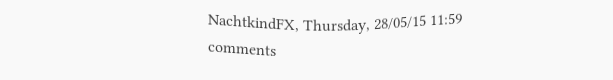NachtkindFX, Thursday, 28/05/15 11:59
comments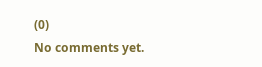(0)
No comments yet.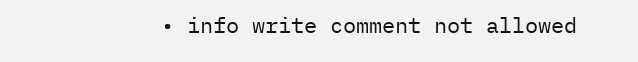• info write comment not allowed